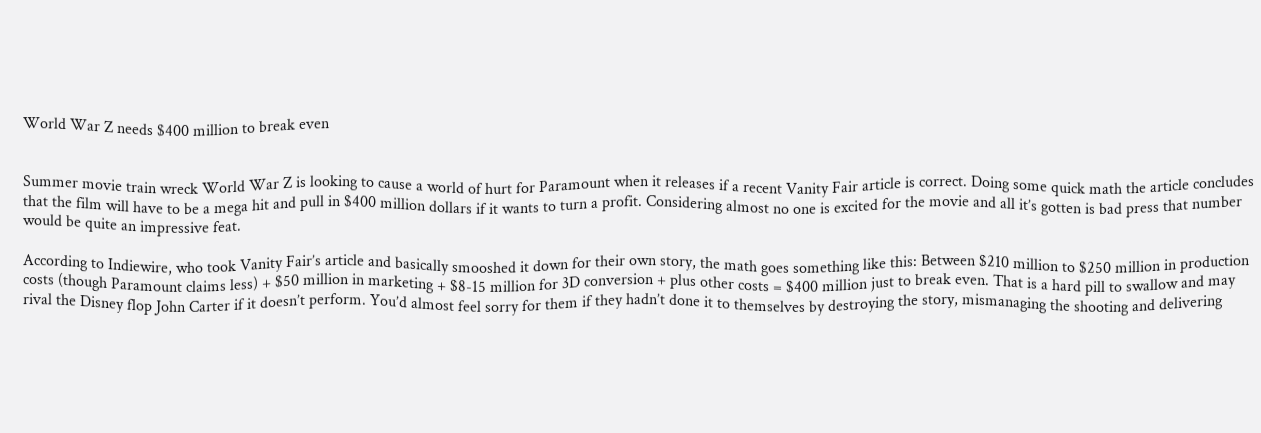World War Z needs $400 million to break even


Summer movie train wreck World War Z is looking to cause a world of hurt for Paramount when it releases if a recent Vanity Fair article is correct. Doing some quick math the article concludes that the film will have to be a mega hit and pull in $400 million dollars if it wants to turn a profit. Considering almost no one is excited for the movie and all it’s gotten is bad press that number would be quite an impressive feat.

According to Indiewire, who took Vanity Fair’s article and basically smooshed it down for their own story, the math goes something like this: Between $210 million to $250 million in production costs (though Paramount claims less) + $50 million in marketing + $8-15 million for 3D conversion + plus other costs = $400 million just to break even. That is a hard pill to swallow and may rival the Disney flop John Carter if it doesn’t perform. You’d almost feel sorry for them if they hadn’t done it to themselves by destroying the story, mismanaging the shooting and delivering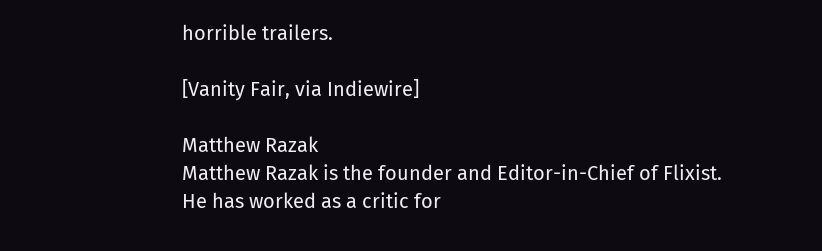horrible trailers.

[Vanity Fair, via Indiewire]

Matthew Razak
Matthew Razak is the founder and Editor-in-Chief of Flixist. He has worked as a critic for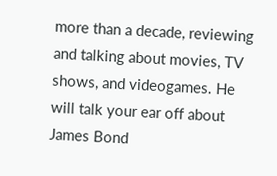more than a decade, reviewing and talking about movies, TV shows, and videogames. He will talk your ear off about James Bond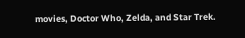movies, Doctor Who, Zelda, and Star Trek.